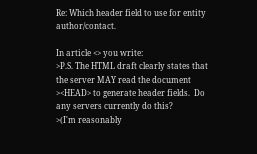Re: Which header field to use for entity author/contact.

In article <> you write:
>P.S. The HTML draft clearly states that the server MAY read the document
><HEAD> to generate header fields.  Do any servers currently do this?
>(I'm reasonably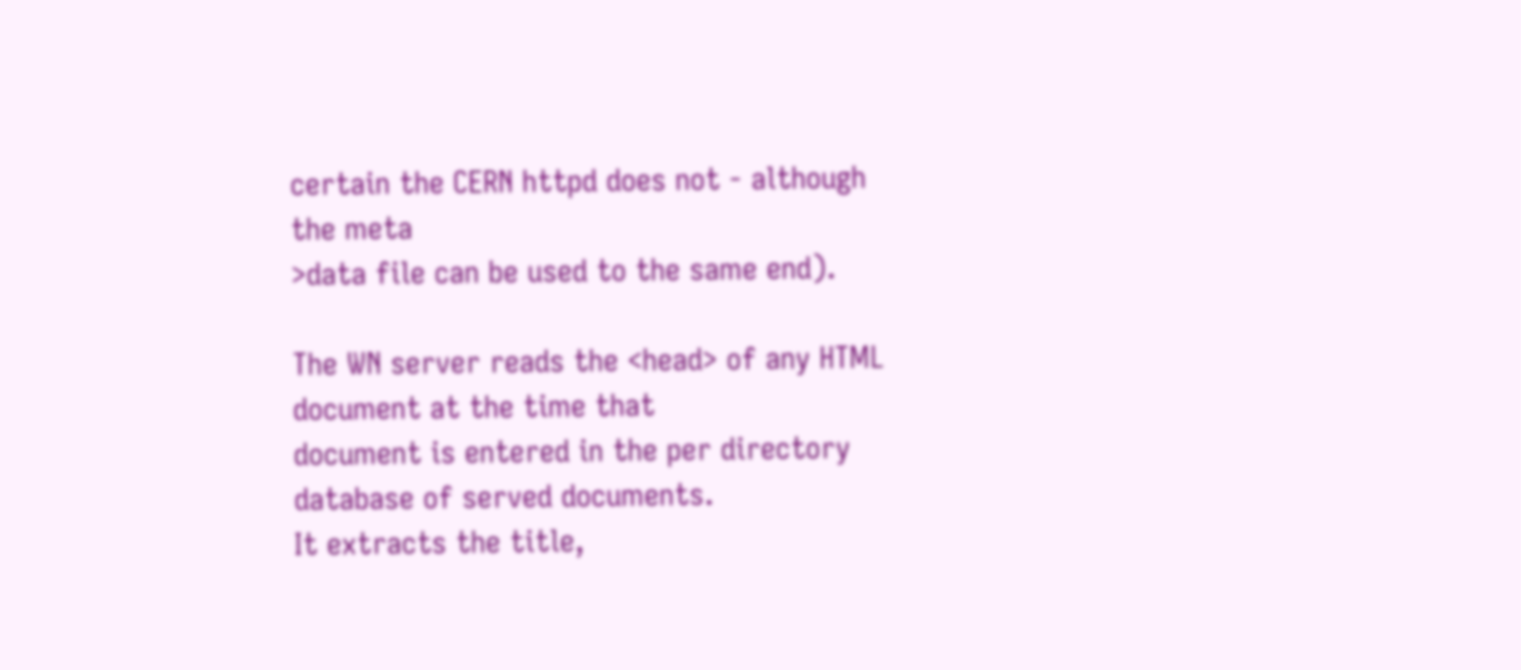certain the CERN httpd does not - although the meta
>data file can be used to the same end).

The WN server reads the <head> of any HTML document at the time that
document is entered in the per directory database of served documents.
It extracts the title,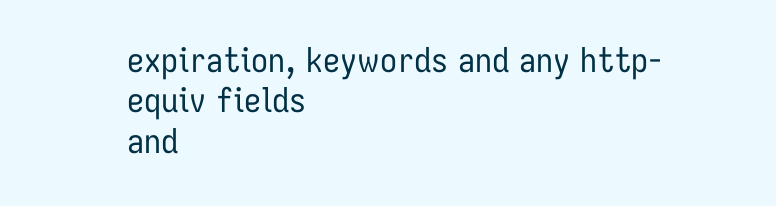expiration, keywords and any http-equiv fields
and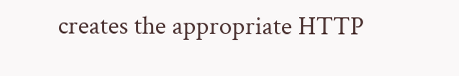creates the appropriate HTTP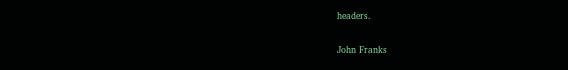headers.

John Franks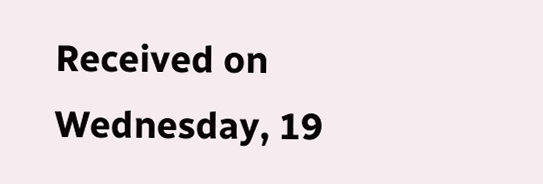Received on Wednesday, 19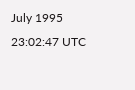July 1995 23:02:47 UTC